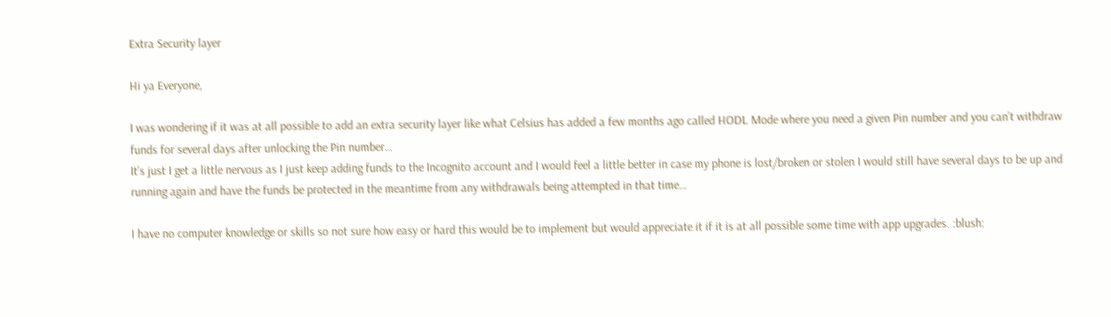Extra Security layer

Hi ya Everyone,

I was wondering if it was at all possible to add an extra security layer like what Celsius has added a few months ago called HODL Mode where you need a given Pin number and you can’t withdraw funds for several days after unlocking the Pin number…
It’s just I get a little nervous as I just keep adding funds to the Incognito account and I would feel a little better in case my phone is lost/broken or stolen I would still have several days to be up and running again and have the funds be protected in the meantime from any withdrawals being attempted in that time…

I have no computer knowledge or skills so not sure how easy or hard this would be to implement but would appreciate it if it is at all possible some time with app upgrades. :blush: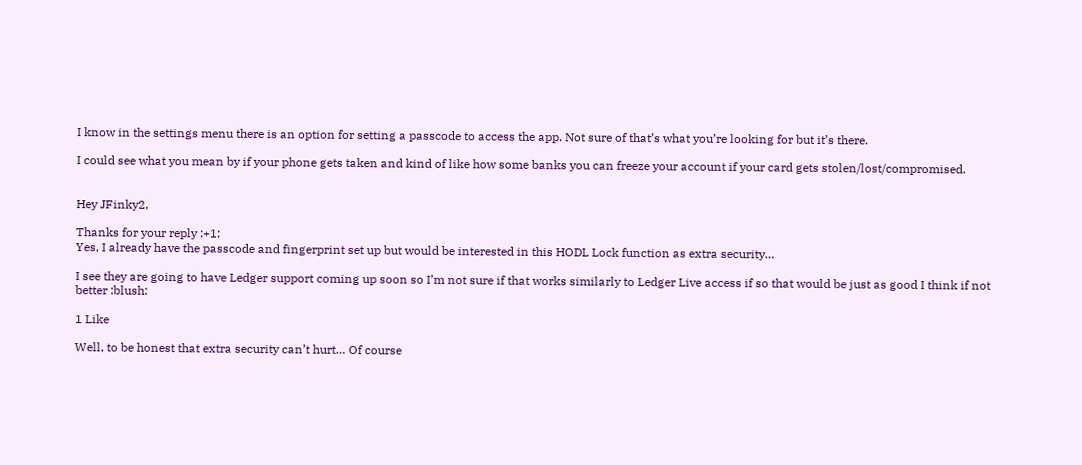I know in the settings menu there is an option for setting a passcode to access the app. Not sure of that’s what you’re looking for but it’s there.

I could see what you mean by if your phone gets taken and kind of like how some banks you can freeze your account if your card gets stolen/lost/compromised.


Hey JFinky2,

Thanks for your reply :+1:
Yes, I already have the passcode and fingerprint set up but would be interested in this HODL Lock function as extra security…

I see they are going to have Ledger support coming up soon so I’m not sure if that works similarly to Ledger Live access if so that would be just as good I think if not better :blush:

1 Like

Well, to be honest that extra security can’t hurt… Of course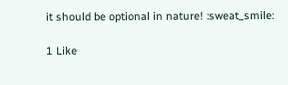it should be optional in nature! :sweat_smile:

1 Like